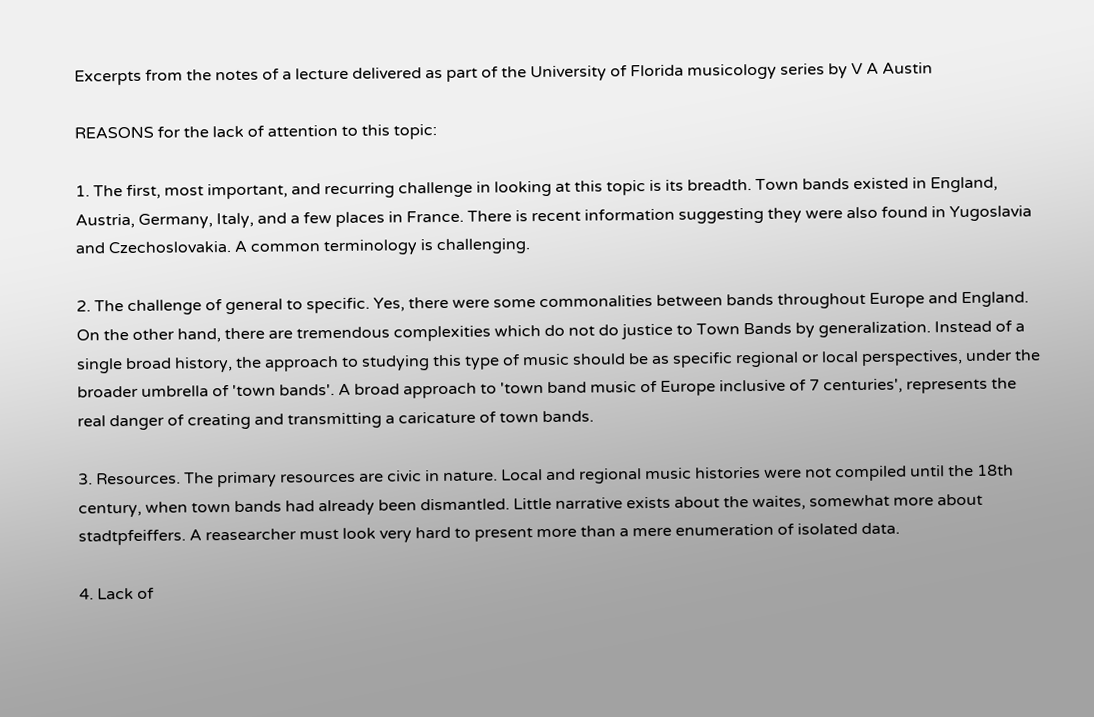Excerpts from the notes of a lecture delivered as part of the University of Florida musicology series by V A Austin

REASONS for the lack of attention to this topic:

1. The first, most important, and recurring challenge in looking at this topic is its breadth. Town bands existed in England, Austria, Germany, Italy, and a few places in France. There is recent information suggesting they were also found in Yugoslavia and Czechoslovakia. A common terminology is challenging.

2. The challenge of general to specific. Yes, there were some commonalities between bands throughout Europe and England. On the other hand, there are tremendous complexities which do not do justice to Town Bands by generalization. Instead of a single broad history, the approach to studying this type of music should be as specific regional or local perspectives, under the broader umbrella of 'town bands'. A broad approach to 'town band music of Europe inclusive of 7 centuries', represents the real danger of creating and transmitting a caricature of town bands.

3. Resources. The primary resources are civic in nature. Local and regional music histories were not compiled until the 18th century, when town bands had already been dismantled. Little narrative exists about the waites, somewhat more about stadtpfeiffers. A reasearcher must look very hard to present more than a mere enumeration of isolated data.

4. Lack of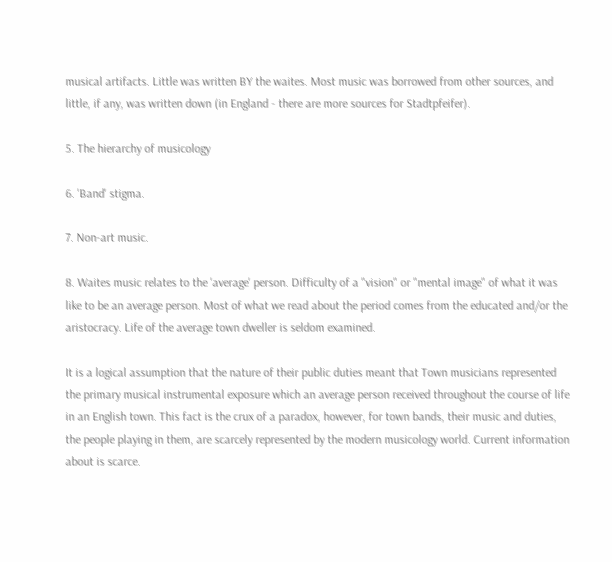musical artifacts. Little was written BY the waites. Most music was borrowed from other sources, and little, if any, was written down (in England - there are more sources for Stadtpfeifer).

5. The hierarchy of musicology

6. 'Band' stigma.

7. Non-art music.

8. Waites music relates to the 'average' person. Difficulty of a "vision" or "mental image" of what it was like to be an average person. Most of what we read about the period comes from the educated and/or the aristocracy. Life of the average town dweller is seldom examined.

It is a logical assumption that the nature of their public duties meant that Town musicians represented the primary musical instrumental exposure which an average person received throughout the course of life in an English town. This fact is the crux of a paradox, however, for town bands, their music and duties, the people playing in them, are scarcely represented by the modern musicology world. Current information about is scarce.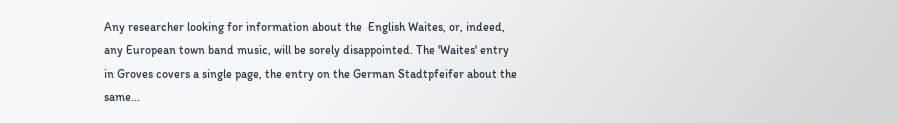Any researcher looking for information about the  English Waites, or, indeed, any European town band music, will be sorely disappointed. The 'Waites' entry in Groves covers a single page, the entry on the German Stadtpfeifer about the same...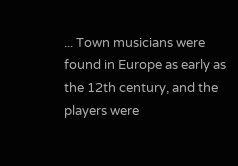... Town musicians were found in Europe as early as the 12th century, and the players were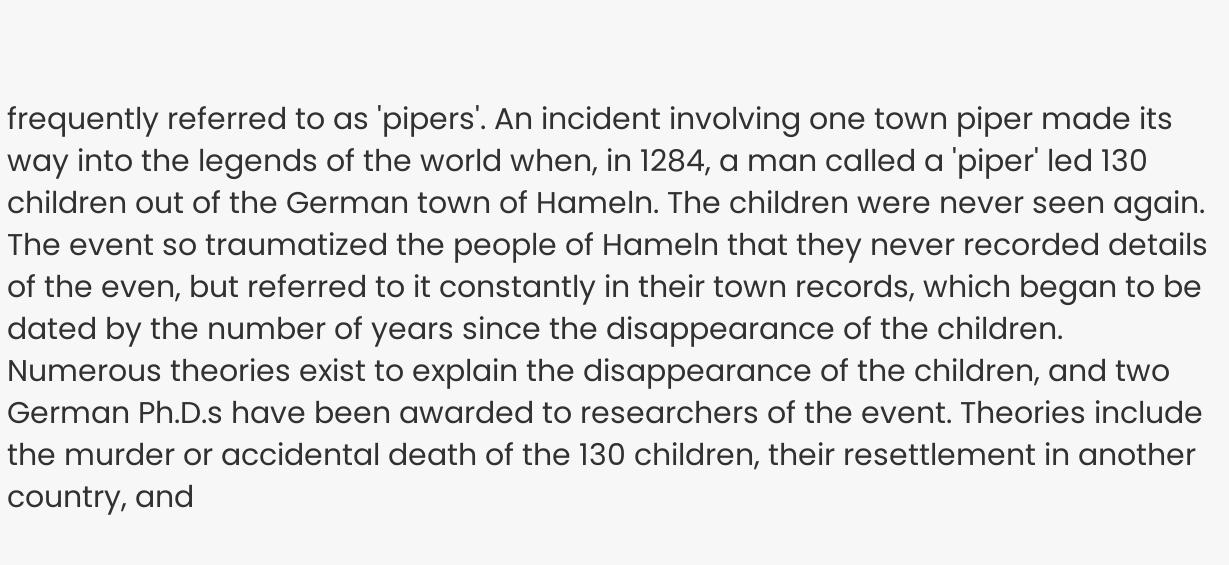frequently referred to as 'pipers'. An incident involving one town piper made its way into the legends of the world when, in 1284, a man called a 'piper' led 130 children out of the German town of Hameln. The children were never seen again. The event so traumatized the people of Hameln that they never recorded details of the even, but referred to it constantly in their town records, which began to be dated by the number of years since the disappearance of the children. Numerous theories exist to explain the disappearance of the children, and two German Ph.D.s have been awarded to researchers of the event. Theories include the murder or accidental death of the 130 children, their resettlement in another country, and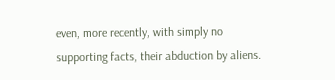even, more recently, with simply no supporting facts, their abduction by aliens.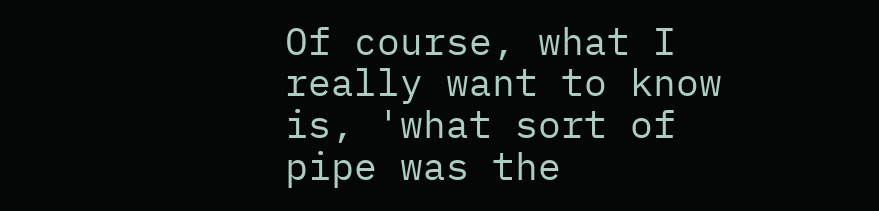Of course, what I really want to know is, 'what sort of pipe was the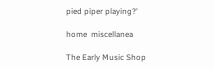pied piper playing?'

home  miscellanea

The Early Music Shop